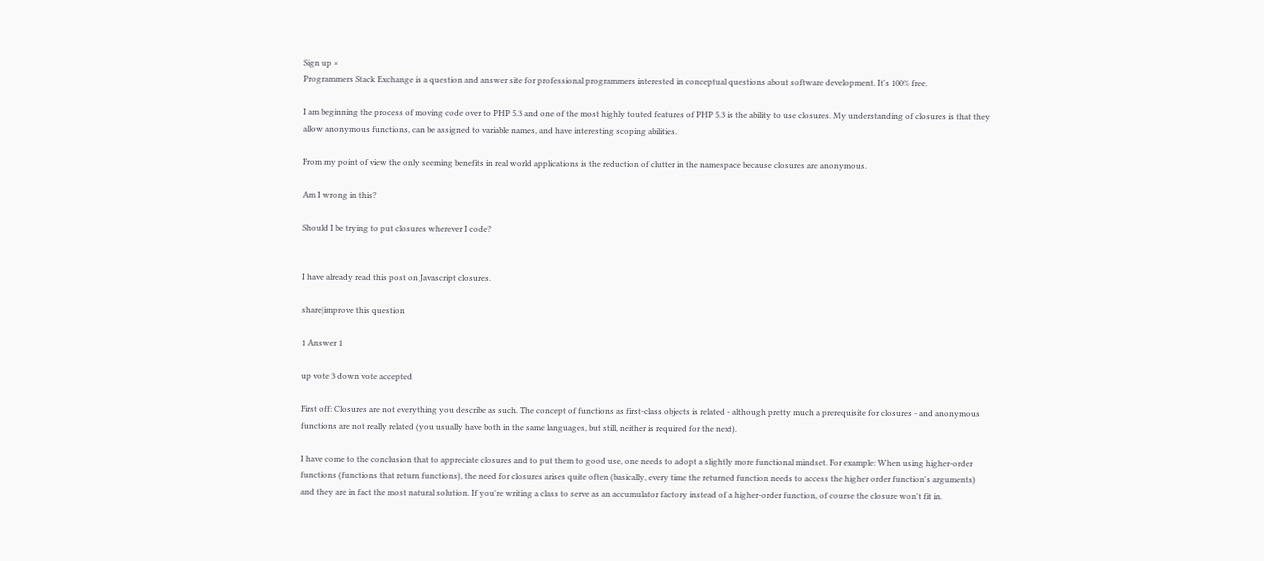Sign up ×
Programmers Stack Exchange is a question and answer site for professional programmers interested in conceptual questions about software development. It's 100% free.

I am beginning the process of moving code over to PHP 5.3 and one of the most highly touted features of PHP 5.3 is the ability to use closures. My understanding of closures is that they allow anonymous functions, can be assigned to variable names, and have interesting scoping abilities.

From my point of view the only seeming benefits in real world applications is the reduction of clutter in the namespace because closures are anonymous.

Am I wrong in this?

Should I be trying to put closures wherever I code?


I have already read this post on Javascript closures.

share|improve this question

1 Answer 1

up vote 3 down vote accepted

First off: Closures are not everything you describe as such. The concept of functions as first-class objects is related - although pretty much a prerequisite for closures - and anonymous functions are not really related (you usually have both in the same languages, but still, neither is required for the next).

I have come to the conclusion that to appreciate closures and to put them to good use, one needs to adopt a slightly more functional mindset. For example: When using higher-order functions (functions that return functions), the need for closures arises quite often (basically, every time the returned function needs to access the higher order function's arguments) and they are in fact the most natural solution. If you're writing a class to serve as an accumulator factory instead of a higher-order function, of course the closure won't fit in.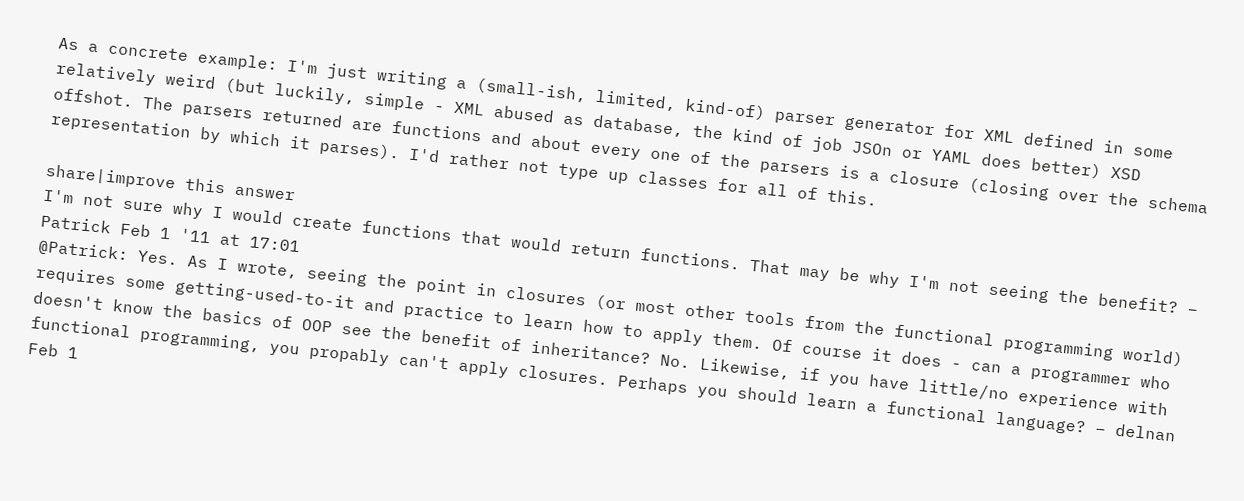As a concrete example: I'm just writing a (small-ish, limited, kind-of) parser generator for XML defined in some relatively weird (but luckily, simple - XML abused as database, the kind of job JSOn or YAML does better) XSD offshot. The parsers returned are functions and about every one of the parsers is a closure (closing over the schema representation by which it parses). I'd rather not type up classes for all of this.

share|improve this answer
I'm not sure why I would create functions that would return functions. That may be why I'm not seeing the benefit? – Patrick Feb 1 '11 at 17:01
@Patrick: Yes. As I wrote, seeing the point in closures (or most other tools from the functional programming world) requires some getting-used-to-it and practice to learn how to apply them. Of course it does - can a programmer who doesn't know the basics of OOP see the benefit of inheritance? No. Likewise, if you have little/no experience with functional programming, you propably can't apply closures. Perhaps you should learn a functional language? – delnan Feb 1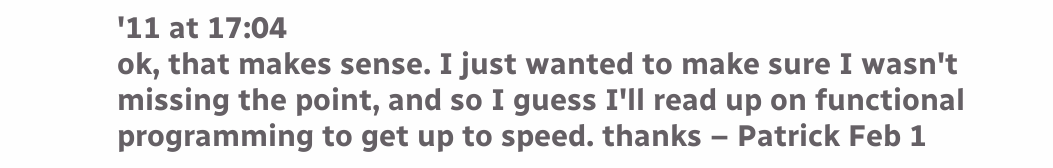'11 at 17:04
ok, that makes sense. I just wanted to make sure I wasn't missing the point, and so I guess I'll read up on functional programming to get up to speed. thanks – Patrick Feb 1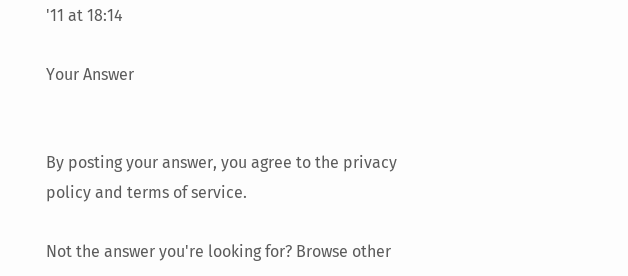'11 at 18:14

Your Answer


By posting your answer, you agree to the privacy policy and terms of service.

Not the answer you're looking for? Browse other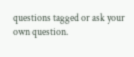questions tagged or ask your own question.